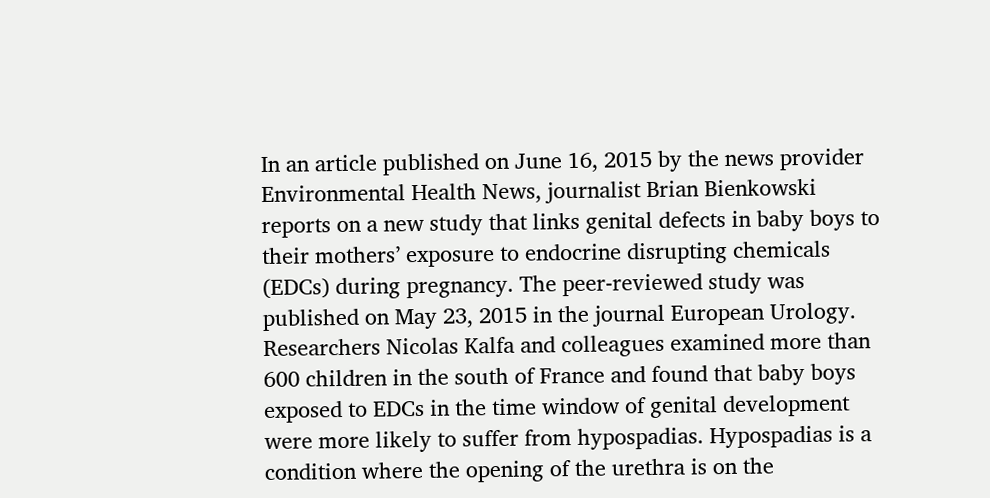In an article published on June 16, 2015 by the news provider Environmental Health News, journalist Brian Bienkowski reports on a new study that links genital defects in baby boys to their mothers’ exposure to endocrine disrupting chemicals (EDCs) during pregnancy. The peer-reviewed study was published on May 23, 2015 in the journal European Urology. Researchers Nicolas Kalfa and colleagues examined more than 600 children in the south of France and found that baby boys exposed to EDCs in the time window of genital development were more likely to suffer from hypospadias. Hypospadias is a condition where the opening of the urethra is on the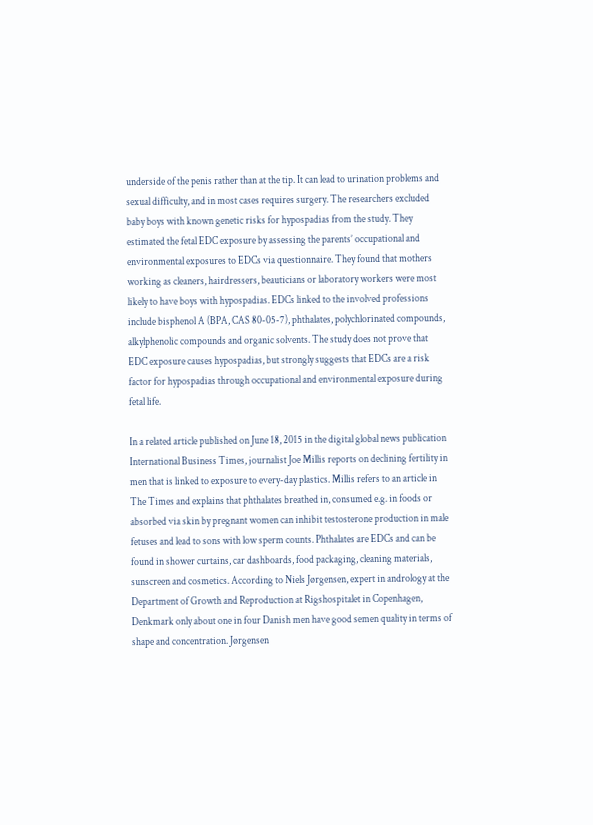underside of the penis rather than at the tip. It can lead to urination problems and sexual difficulty, and in most cases requires surgery. The researchers excluded baby boys with known genetic risks for hypospadias from the study. They estimated the fetal EDC exposure by assessing the parents’ occupational and environmental exposures to EDCs via questionnaire. They found that mothers working as cleaners, hairdressers, beauticians or laboratory workers were most likely to have boys with hypospadias. EDCs linked to the involved professions include bisphenol A (BPA, CAS 80-05-7), phthalates, polychlorinated compounds, alkylphenolic compounds and organic solvents. The study does not prove that EDC exposure causes hypospadias, but strongly suggests that EDCs are a risk factor for hypospadias through occupational and environmental exposure during fetal life.

In a related article published on June 18, 2015 in the digital global news publication International Business Times, journalist Joe Millis reports on declining fertility in men that is linked to exposure to every-day plastics. Millis refers to an article in The Times and explains that phthalates breathed in, consumed e.g. in foods or absorbed via skin by pregnant women can inhibit testosterone production in male fetuses and lead to sons with low sperm counts. Phthalates are EDCs and can be found in shower curtains, car dashboards, food packaging, cleaning materials, sunscreen and cosmetics. According to Niels Jørgensen, expert in andrology at the Department of Growth and Reproduction at Rigshospitalet in Copenhagen, Denkmark only about one in four Danish men have good semen quality in terms of shape and concentration. Jørgensen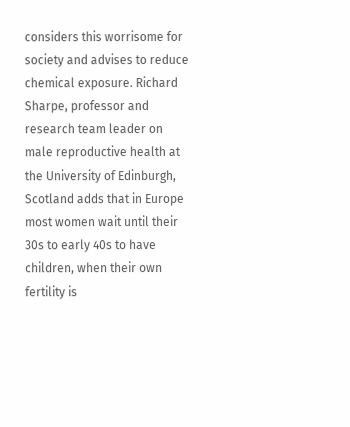considers this worrisome for society and advises to reduce chemical exposure. Richard Sharpe, professor and research team leader on male reproductive health at the University of Edinburgh, Scotland adds that in Europe most women wait until their 30s to early 40s to have children, when their own fertility is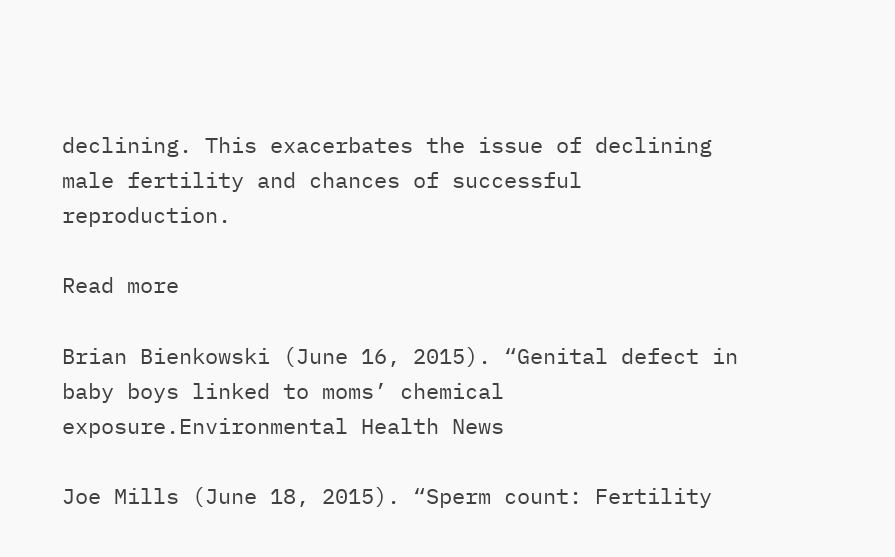declining. This exacerbates the issue of declining male fertility and chances of successful reproduction.

Read more

Brian Bienkowski (June 16, 2015). “Genital defect in baby boys linked to moms’ chemical exposure.Environmental Health News

Joe Mills (June 18, 2015). “Sperm count: Fertility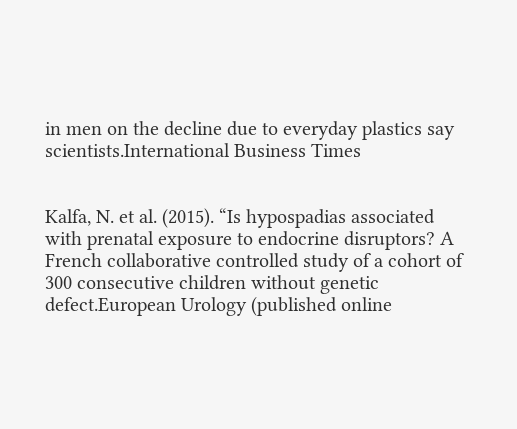in men on the decline due to everyday plastics say scientists.International Business Times


Kalfa, N. et al. (2015). “Is hypospadias associated with prenatal exposure to endocrine disruptors? A French collaborative controlled study of a cohort of 300 consecutive children without genetic defect.European Urology (published online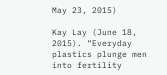May 23, 2015)

Kay Lay (June 18, 2015). “Everyday plastics plunge men into fertility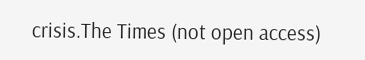crisis.The Times (not open access)